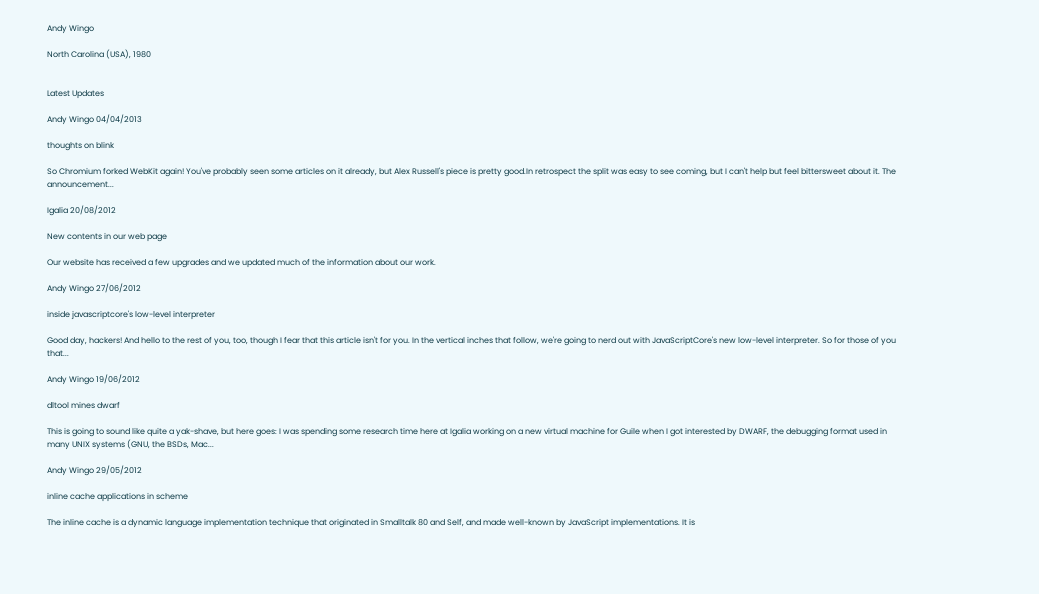Andy Wingo

North Carolina (USA), 1980


Latest Updates

Andy Wingo 04/04/2013

thoughts on blink

So Chromium forked WebKit again! You've probably seen some articles on it already, but Alex Russell's piece is pretty good.In retrospect the split was easy to see coming, but I can't help but feel bittersweet about it. The announcement...

Igalia 20/08/2012

New contents in our web page

Our website has received a few upgrades and we updated much of the information about our work.

Andy Wingo 27/06/2012

inside javascriptcore's low-level interpreter

Good day, hackers! And hello to the rest of you, too, though I fear that this article isn't for you. In the vertical inches that follow, we're going to nerd out with JavaScriptCore's new low-level interpreter. So for those of you that...

Andy Wingo 19/06/2012

dltool mines dwarf

This is going to sound like quite a yak-shave, but here goes: I was spending some research time here at Igalia working on a new virtual machine for Guile when I got interested by DWARF, the debugging format used in many UNIX systems (GNU, the BSDs, Mac...

Andy Wingo 29/05/2012

inline cache applications in scheme

The inline cache is a dynamic language implementation technique that originated in Smalltalk 80 and Self, and made well-known by JavaScript implementations. It is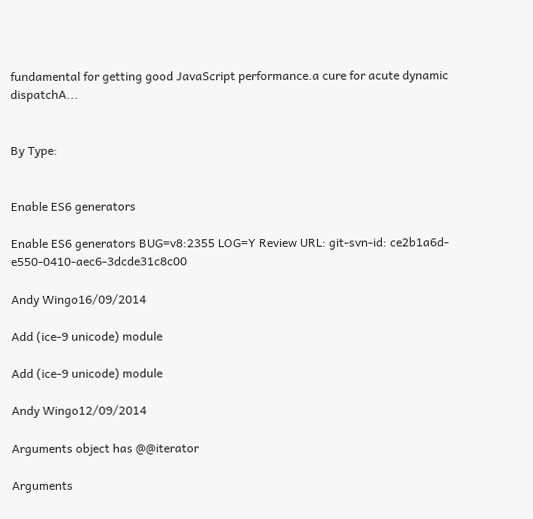fundamental for getting good JavaScript performance.a cure for acute dynamic dispatchA...


By Type:


Enable ES6 generators

Enable ES6 generators BUG=v8:2355 LOG=Y Review URL: git-svn-id: ce2b1a6d-e550-0410-aec6-3dcde31c8c00

Andy Wingo16/09/2014

Add (ice-9 unicode) module

Add (ice-9 unicode) module

Andy Wingo12/09/2014

Arguments object has @@iterator

Arguments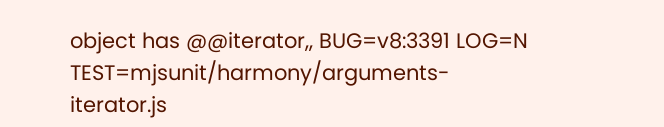object has @@iterator,, BUG=v8:3391 LOG=N TEST=mjsunit/harmony/arguments-iterator.js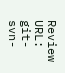Review URL: git-svn-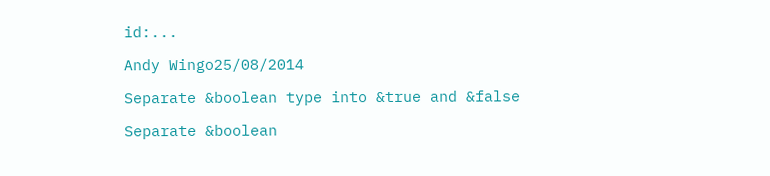id:...

Andy Wingo25/08/2014

Separate &boolean type into &true and &false

Separate &boolean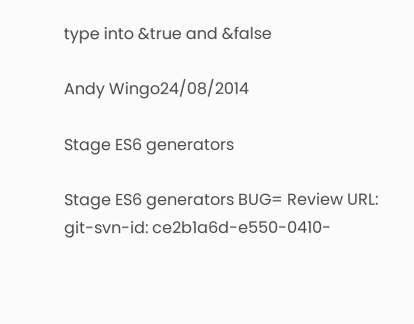type into &true and &false

Andy Wingo24/08/2014

Stage ES6 generators

Stage ES6 generators BUG= Review URL: git-svn-id: ce2b1a6d-e550-0410-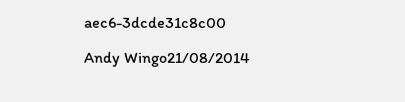aec6-3dcde31c8c00

Andy Wingo21/08/2014